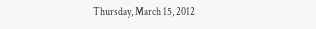Thursday, March 15, 2012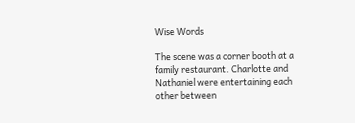Wise Words

The scene was a corner booth at a family restaurant. Charlotte and Nathaniel were entertaining each other between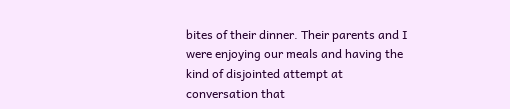bites of their dinner. Their parents and I were enjoying our meals and having the kind of disjointed attempt at conversation that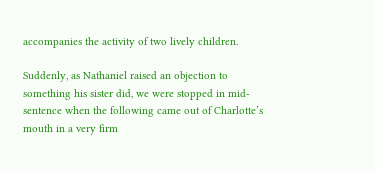accompanies the activity of two lively children.

Suddenly, as Nathaniel raised an objection to something his sister did, we were stopped in mid-sentence when the following came out of Charlotte’s mouth in a very firm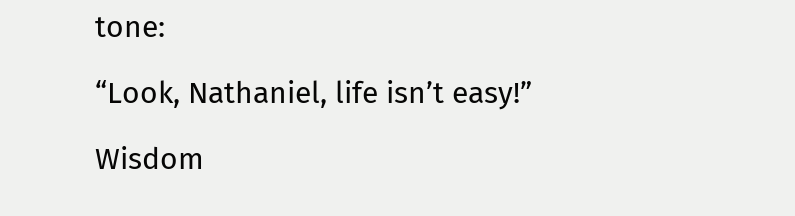tone:

“Look, Nathaniel, life isn’t easy!”

Wisdom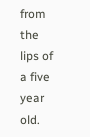from the lips of a five year old.